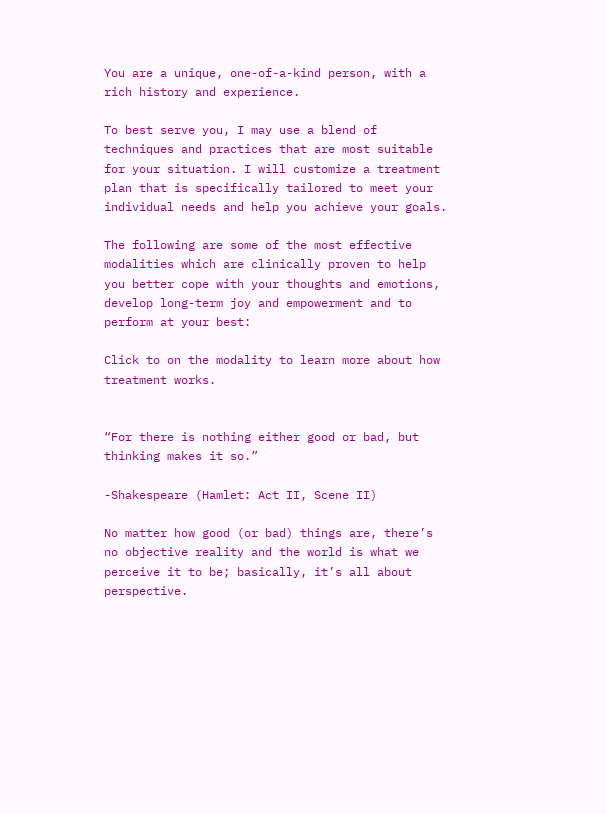You are a unique, one-of-a-kind person, with a rich history and experience.

To best serve you, I may use a blend of techniques and practices that are most suitable for your situation. I will customize a treatment plan that is specifically tailored to meet your individual needs and help you achieve your goals.

The following are some of the most effective modalities which are clinically proven to help you better cope with your thoughts and emotions, develop long-term joy and empowerment and to perform at your best:

Click to on the modality to learn more about how treatment works.


“For there is nothing either good or bad, but thinking makes it so.”

-Shakespeare (Hamlet: Act II, Scene II)

No matter how good (or bad) things are, there’s no objective reality and the world is what we perceive it to be; basically, it’s all about perspective.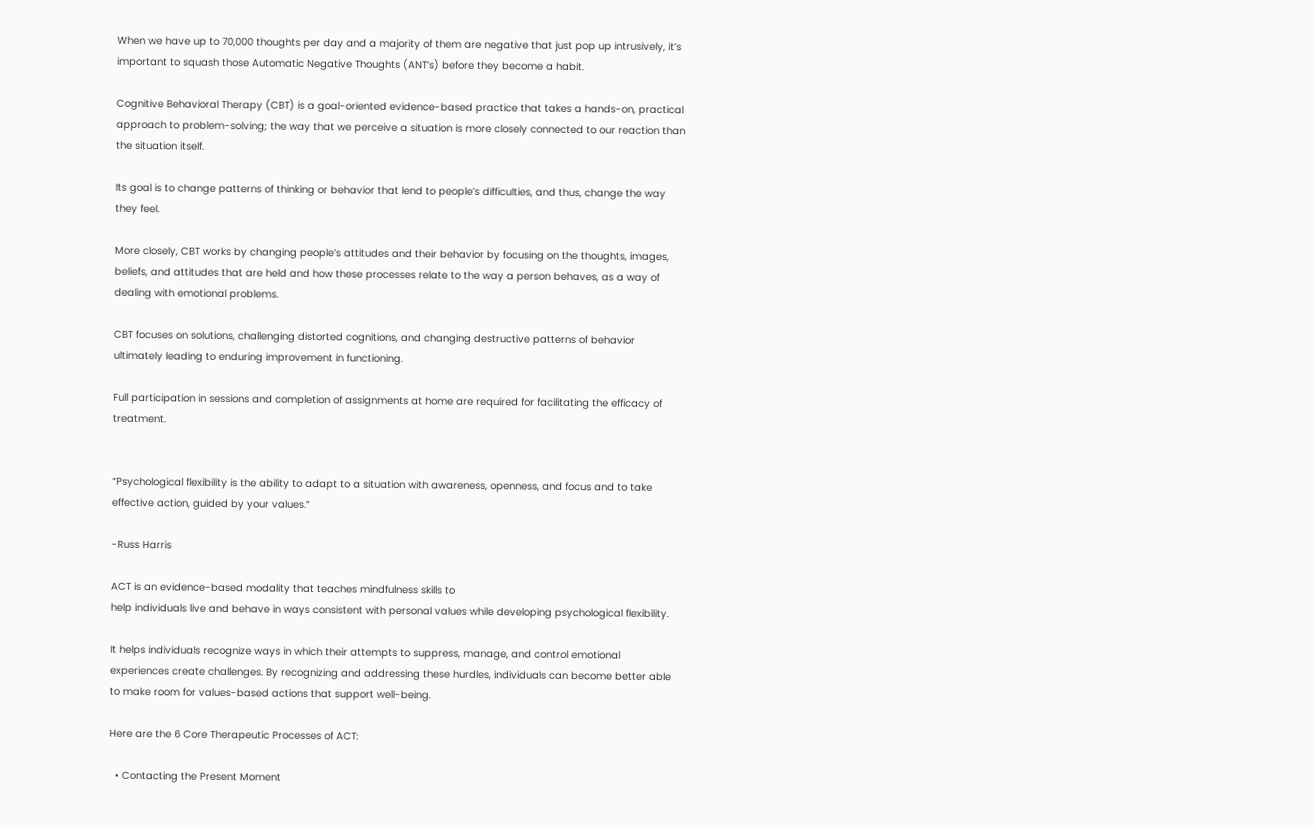When we have up to 70,000 thoughts per day and a majority of them are negative that just pop up intrusively, it’s important to squash those Automatic Negative Thoughts (ANT’s) before they become a habit.

Cognitive Behavioral Therapy (CBT) is a goal-oriented evidence-based practice that takes a hands-on, practical approach to problem-solving; the way that we perceive a situation is more closely connected to our reaction than the situation itself.

Its goal is to change patterns of thinking or behavior that lend to people’s difficulties, and thus, change the way they feel.

More closely, CBT works by changing people’s attitudes and their behavior by focusing on the thoughts, images, beliefs, and attitudes that are held and how these processes relate to the way a person behaves, as a way of dealing with emotional problems.

CBT focuses on solutions, challenging distorted cognitions, and changing destructive patterns of behavior ultimately leading to enduring improvement in functioning.

Full participation in sessions and completion of assignments at home are required for facilitating the efficacy of treatment.


“Psychological flexibility is the ability to adapt to a situation with awareness, openness, and focus and to take effective action, guided by your values.”

-Russ Harris

ACT is an evidence-based modality that teaches mindfulness skills to
help individuals live and behave in ways consistent with personal values while developing psychological flexibility.

It helps individuals recognize ways in which their attempts to suppress, manage, and control emotional experiences create challenges. By recognizing and addressing these hurdles, individuals can become better able to make room for values-based actions that support well-being.

Here are the 6 Core Therapeutic Processes of ACT:

  • Contacting the Present Moment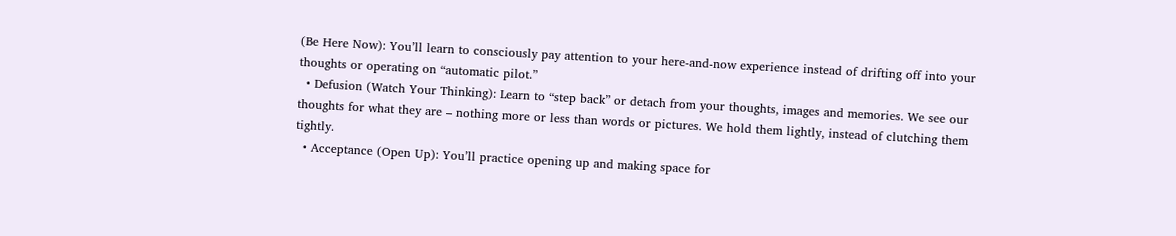(Be Here Now): You’ll learn to consciously pay attention to your here-and-now experience instead of drifting off into your thoughts or operating on “automatic pilot.”
  • Defusion (Watch Your Thinking): Learn to “step back” or detach from your thoughts, images and memories. We see our thoughts for what they are – nothing more or less than words or pictures. We hold them lightly, instead of clutching them tightly.
  • Acceptance (Open Up): You’ll practice opening up and making space for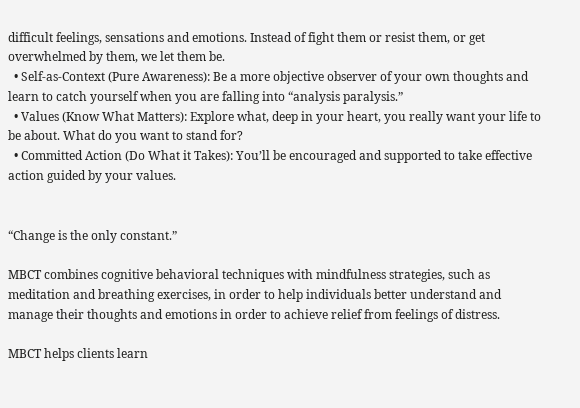difficult feelings, sensations and emotions. Instead of fight them or resist them, or get overwhelmed by them, we let them be.
  • Self-as-Context (Pure Awareness): Be a more objective observer of your own thoughts and learn to catch yourself when you are falling into “analysis paralysis.”
  • Values (Know What Matters): Explore what, deep in your heart, you really want your life to be about. What do you want to stand for?
  • Committed Action (Do What it Takes): You’ll be encouraged and supported to take effective action guided by your values.


“Change is the only constant.”

MBCT combines cognitive behavioral techniques with mindfulness strategies, such as meditation and breathing exercises, in order to help individuals better understand and manage their thoughts and emotions in order to achieve relief from feelings of distress.

MBCT helps clients learn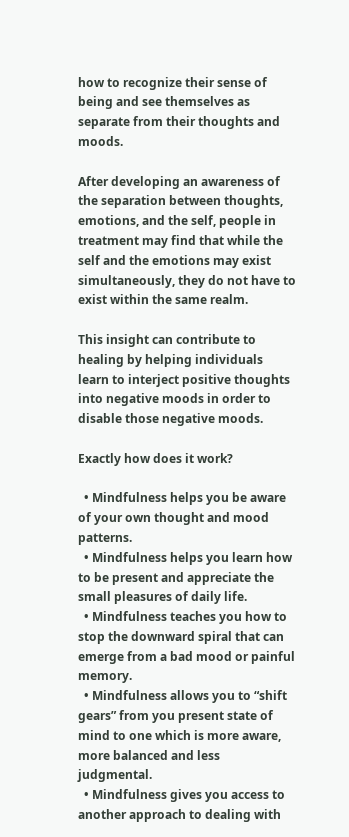how to recognize their sense of being and see themselves as separate from their thoughts and moods.

After developing an awareness of the separation between thoughts, emotions, and the self, people in treatment may find that while the self and the emotions may exist simultaneously, they do not have to exist within the same realm.

This insight can contribute to healing by helping individuals learn to interject positive thoughts into negative moods in order to disable those negative moods.

Exactly how does it work?

  • Mindfulness helps you be aware of your own thought and mood patterns.
  • Mindfulness helps you learn how to be present and appreciate the small pleasures of daily life.
  • Mindfulness teaches you how to stop the downward spiral that can emerge from a bad mood or painful memory.
  • Mindfulness allows you to “shift gears” from you present state of mind to one which is more aware, more balanced and less judgmental.
  • Mindfulness gives you access to another approach to dealing with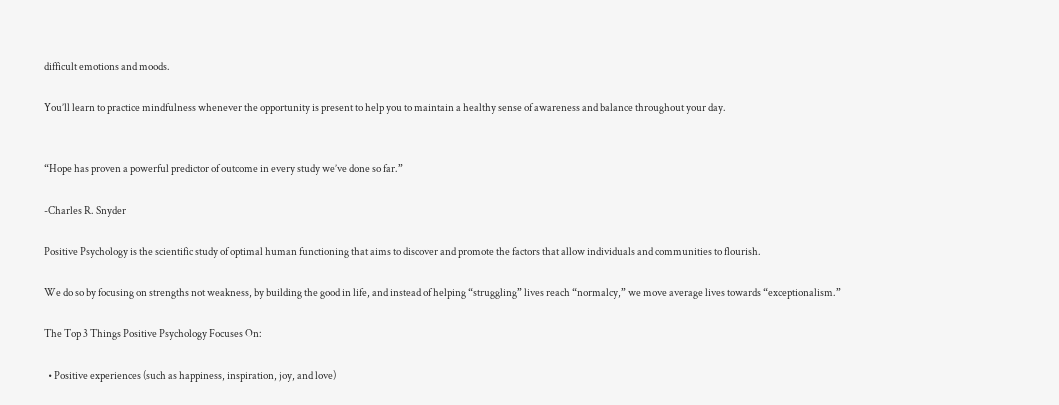difficult emotions and moods.

You’ll learn to practice mindfulness whenever the opportunity is present to help you to maintain a healthy sense of awareness and balance throughout your day.


“Hope has proven a powerful predictor of outcome in every study we’ve done so far.”

-Charles R. Snyder

Positive Psychology is the scientific study of optimal human functioning that aims to discover and promote the factors that allow individuals and communities to flourish.

We do so by focusing on strengths not weakness, by building the good in life, and instead of helping “struggling” lives reach “normalcy,” we move average lives towards “exceptionalism.”

The Top 3 Things Positive Psychology Focuses On:

  • Positive experiences (such as happiness, inspiration, joy, and love)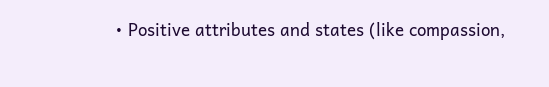• Positive attributes and states (like compassion,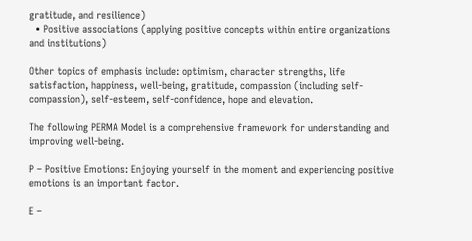gratitude, and resilience)
  • Positive associations (applying positive concepts within entire organizations and institutions)

Other topics of emphasis include: optimism, character strengths, life satisfaction, happiness, well-being, gratitude, compassion (including self-compassion), self-esteem, self-confidence, hope and elevation.

The following PERMA Model is a comprehensive framework for understanding and improving well-being.

P – Positive Emotions: Enjoying yourself in the moment and experiencing positive emotions is an important factor.

E –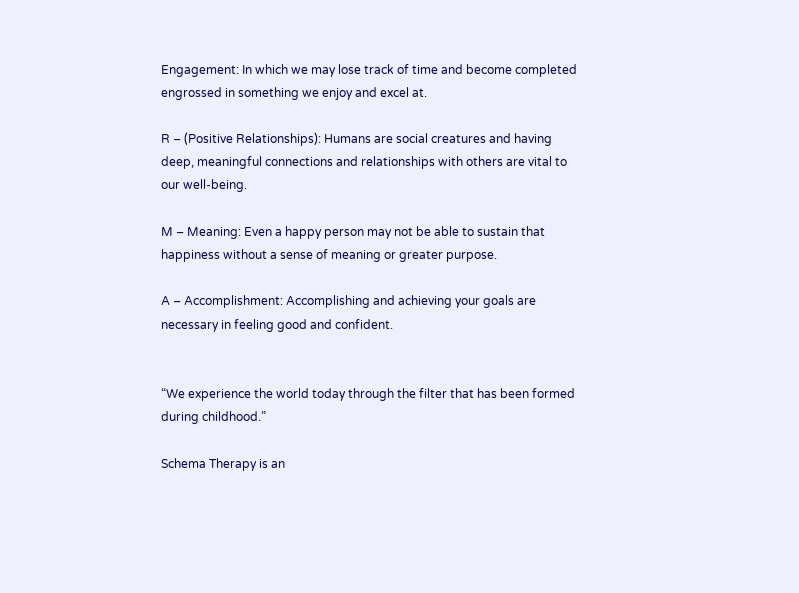Engagement: In which we may lose track of time and become completed engrossed in something we enjoy and excel at.

R – (Positive Relationships): Humans are social creatures and having deep, meaningful connections and relationships with others are vital to our well-being.

M – Meaning: Even a happy person may not be able to sustain that happiness without a sense of meaning or greater purpose.

A – Accomplishment: Accomplishing and achieving your goals are necessary in feeling good and confident.


“We experience the world today through the filter that has been formed during childhood.”

Schema Therapy is an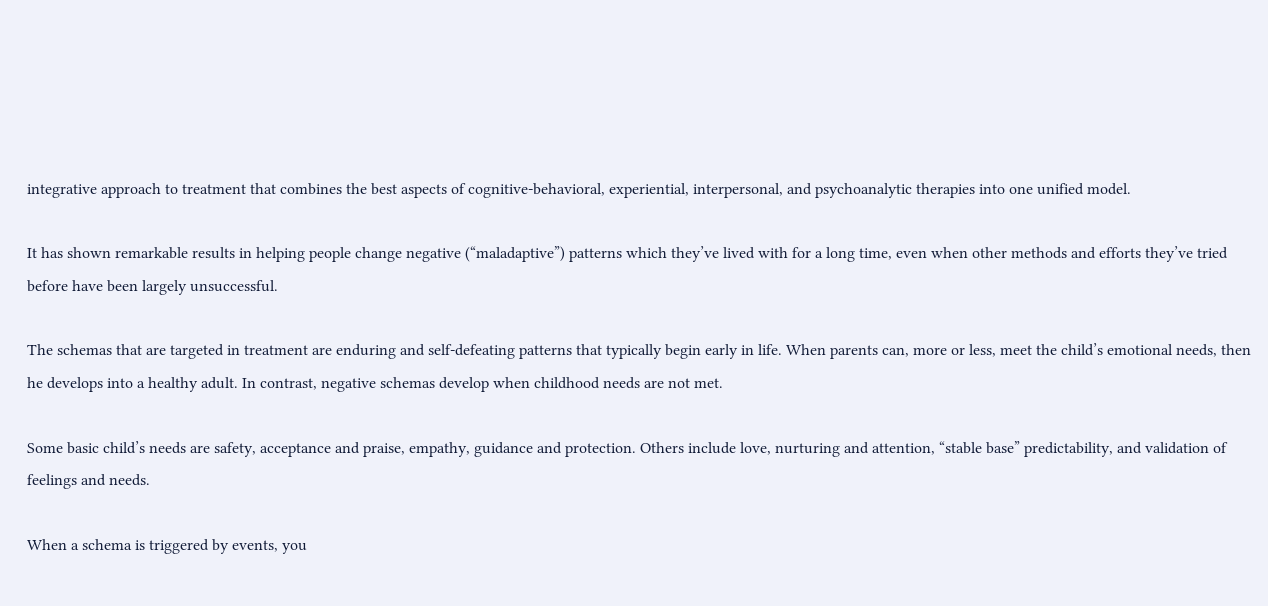integrative approach to treatment that combines the best aspects of cognitive-behavioral, experiential, interpersonal, and psychoanalytic therapies into one unified model.

It has shown remarkable results in helping people change negative (“maladaptive”) patterns which they’ve lived with for a long time, even when other methods and efforts they’ve tried before have been largely unsuccessful.

The schemas that are targeted in treatment are enduring and self-defeating patterns that typically begin early in life. When parents can, more or less, meet the child’s emotional needs, then he develops into a healthy adult. In contrast, negative schemas develop when childhood needs are not met.

Some basic child’s needs are safety, acceptance and praise, empathy, guidance and protection. Others include love, nurturing and attention, “stable base” predictability, and validation of feelings and needs.

When a schema is triggered by events, you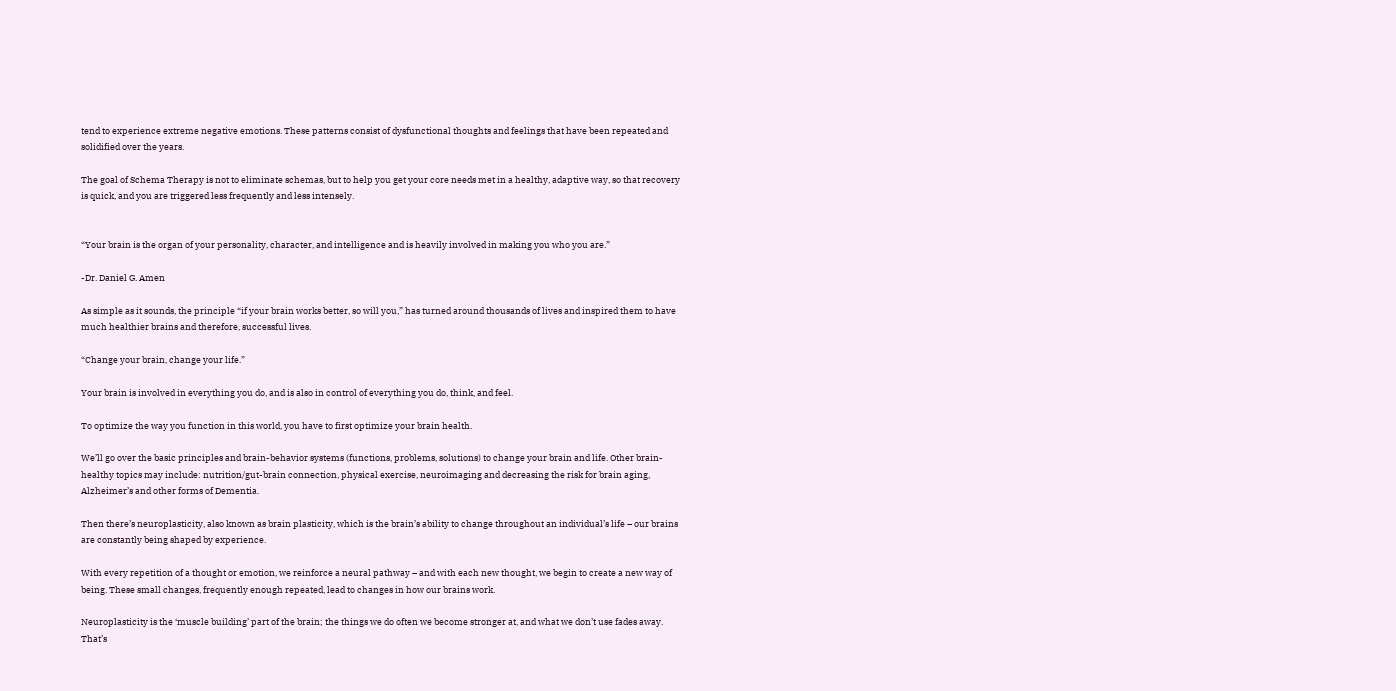tend to experience extreme negative emotions. These patterns consist of dysfunctional thoughts and feelings that have been repeated and solidified over the years.

The goal of Schema Therapy is not to eliminate schemas, but to help you get your core needs met in a healthy, adaptive way, so that recovery is quick, and you are triggered less frequently and less intensely.


“Your brain is the organ of your personality, character, and intelligence and is heavily involved in making you who you are.”

-Dr. Daniel G. Amen

As simple as it sounds, the principle “if your brain works better, so will you,” has turned around thousands of lives and inspired them to have much healthier brains and therefore, successful lives.

“Change your brain, change your life.”

Your brain is involved in everything you do, and is also in control of everything you do, think, and feel.

To optimize the way you function in this world, you have to first optimize your brain health.

We’ll go over the basic principles and brain-behavior systems (functions, problems, solutions) to change your brain and life. Other brain-healthy topics may include: nutrition/gut-brain connection, physical exercise, neuroimaging and decreasing the risk for brain aging, Alzheimer’s and other forms of Dementia.

Then there’s neuroplasticity, also known as brain plasticity, which is the brain’s ability to change throughout an individual’s life – our brains are constantly being shaped by experience.

With every repetition of a thought or emotion, we reinforce a neural pathway – and with each new thought, we begin to create a new way of being. These small changes, frequently enough repeated, lead to changes in how our brains work.

Neuroplasticity is the ‘muscle building’ part of the brain; the things we do often we become stronger at, and what we don’t use fades away. That’s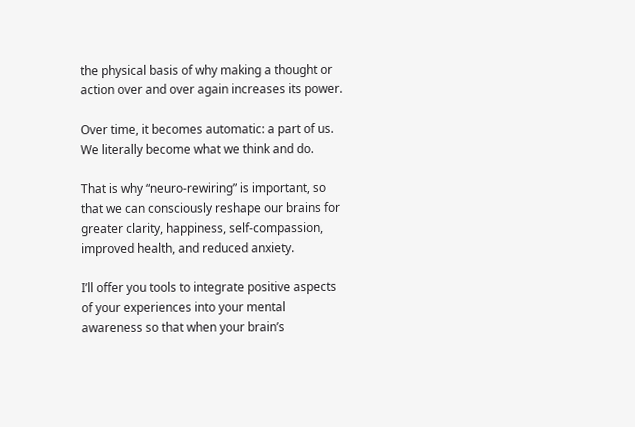the physical basis of why making a thought or action over and over again increases its power.

Over time, it becomes automatic: a part of us. We literally become what we think and do.

That is why “neuro-rewiring” is important, so that we can consciously reshape our brains for greater clarity, happiness, self-compassion, improved health, and reduced anxiety.

I’ll offer you tools to integrate positive aspects of your experiences into your mental awareness so that when your brain’s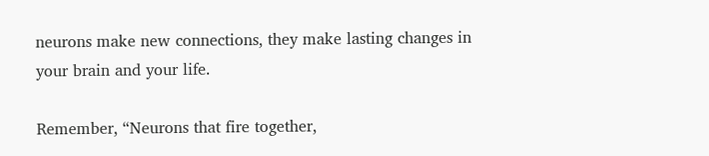neurons make new connections, they make lasting changes in your brain and your life.

Remember, “Neurons that fire together,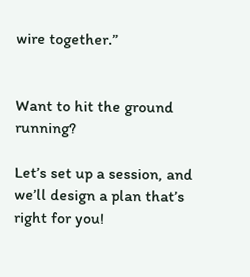wire together.”


Want to hit the ground running?

Let’s set up a session, and we’ll design a plan that’s right for you!